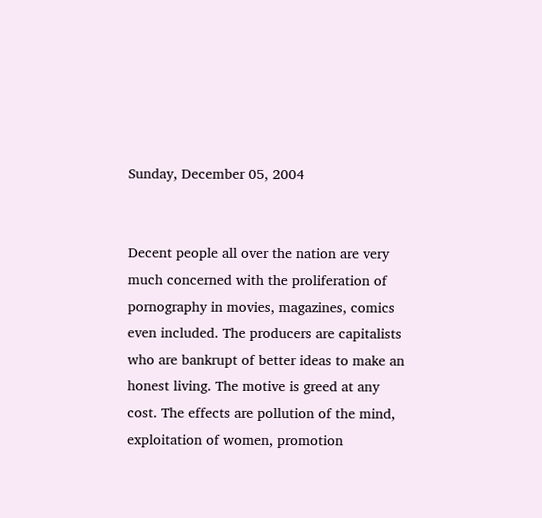Sunday, December 05, 2004


Decent people all over the nation are very much concerned with the proliferation of pornography in movies, magazines, comics even included. The producers are capitalists who are bankrupt of better ideas to make an honest living. The motive is greed at any cost. The effects are pollution of the mind, exploitation of women, promotion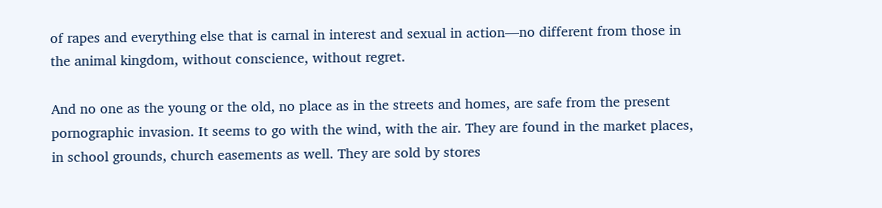of rapes and everything else that is carnal in interest and sexual in action—no different from those in the animal kingdom, without conscience, without regret.

And no one as the young or the old, no place as in the streets and homes, are safe from the present pornographic invasion. It seems to go with the wind, with the air. They are found in the market places, in school grounds, church easements as well. They are sold by stores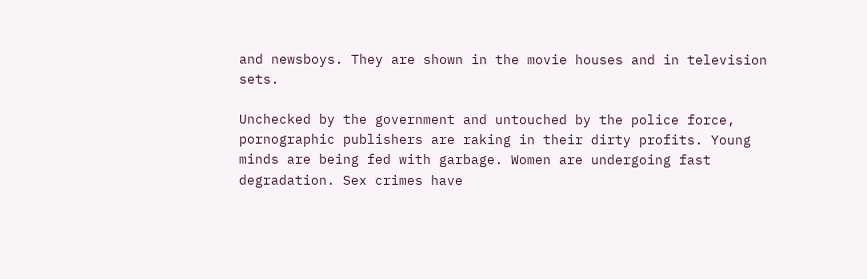and newsboys. They are shown in the movie houses and in television sets.

Unchecked by the government and untouched by the police force, pornographic publishers are raking in their dirty profits. Young minds are being fed with garbage. Women are undergoing fast degradation. Sex crimes have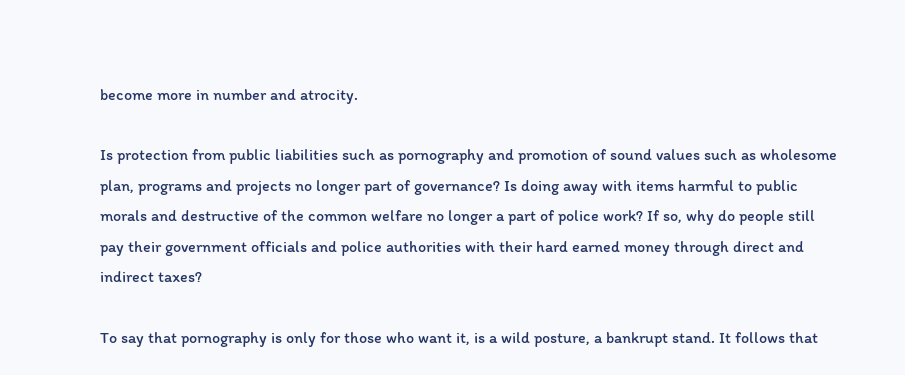become more in number and atrocity.

Is protection from public liabilities such as pornography and promotion of sound values such as wholesome plan, programs and projects no longer part of governance? Is doing away with items harmful to public morals and destructive of the common welfare no longer a part of police work? If so, why do people still pay their government officials and police authorities with their hard earned money through direct and indirect taxes?

To say that pornography is only for those who want it, is a wild posture, a bankrupt stand. It follows that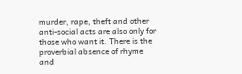murder, rape, theft and other anti-social acts are also only for those who want it. There is the proverbial absence of rhyme and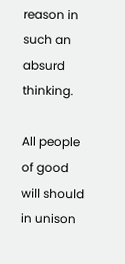reason in such an absurd thinking.

All people of good will should in unison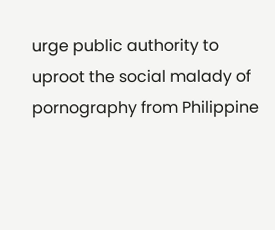urge public authority to uproot the social malady of pornography from Philippine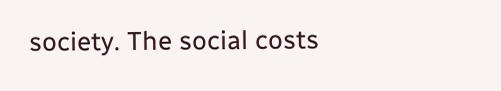society. The social costs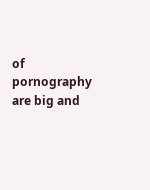of pornography are big and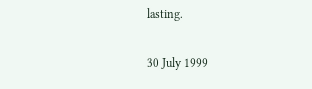lasting.

30 July 1999